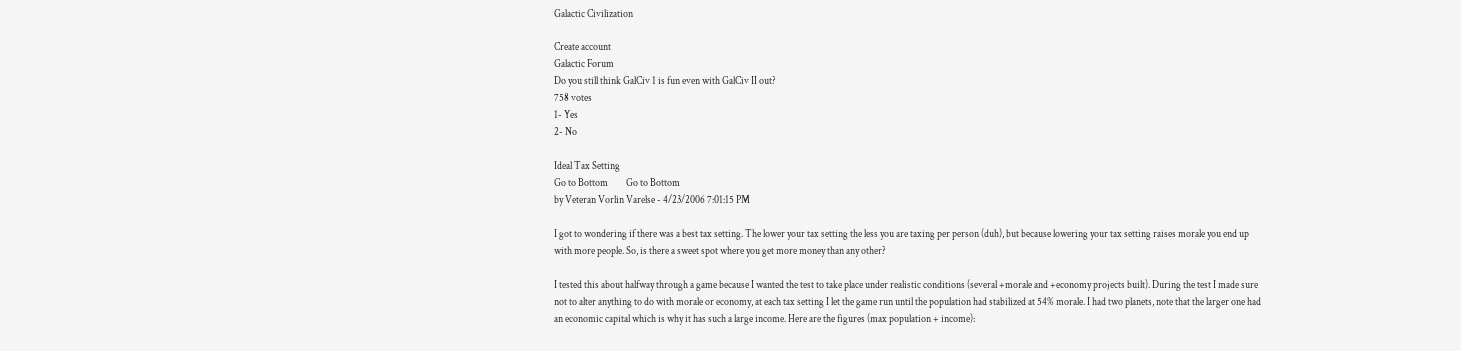Galactic Civilization

Create account
Galactic Forum
Do you still think GalCiv 1 is fun even with GalCiv II out?
758 votes
1- Yes
2- No

Ideal Tax Setting
Go to Bottom         Go to Bottom
by Veteran Vorlin Varelse - 4/23/2006 7:01:15 PM

I got to wondering if there was a best tax setting. The lower your tax setting the less you are taxing per person (duh), but because lowering your tax setting raises morale you end up with more people. So, is there a sweet spot where you get more money than any other?

I tested this about halfway through a game because I wanted the test to take place under realistic conditions (several +morale and +economy projects built). During the test I made sure not to alter anything to do with morale or economy, at each tax setting I let the game run until the population had stabilized at 54% morale. I had two planets, note that the larger one had an economic capital which is why it has such a large income. Here are the figures (max population + income):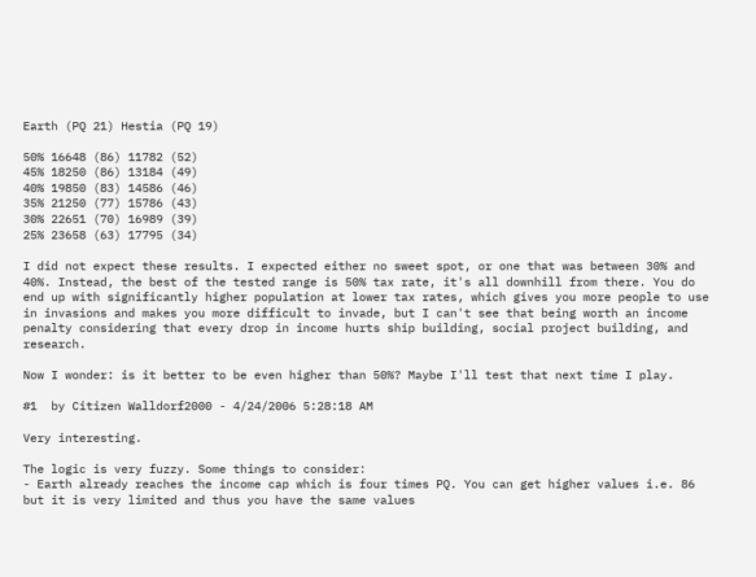Earth (PQ 21) Hestia (PQ 19)

50% 16648 (86) 11782 (52)
45% 18250 (86) 13184 (49)
40% 19850 (83) 14586 (46)
35% 21250 (77) 15786 (43)
30% 22651 (70) 16989 (39)
25% 23658 (63) 17795 (34)

I did not expect these results. I expected either no sweet spot, or one that was between 30% and 40%. Instead, the best of the tested range is 50% tax rate, it's all downhill from there. You do end up with significantly higher population at lower tax rates, which gives you more people to use in invasions and makes you more difficult to invade, but I can't see that being worth an income penalty considering that every drop in income hurts ship building, social project building, and research.

Now I wonder: is it better to be even higher than 50%? Maybe I'll test that next time I play.

#1  by Citizen Walldorf2000 - 4/24/2006 5:28:18 AM

Very interesting.

The logic is very fuzzy. Some things to consider:
- Earth already reaches the income cap which is four times PQ. You can get higher values i.e. 86 but it is very limited and thus you have the same values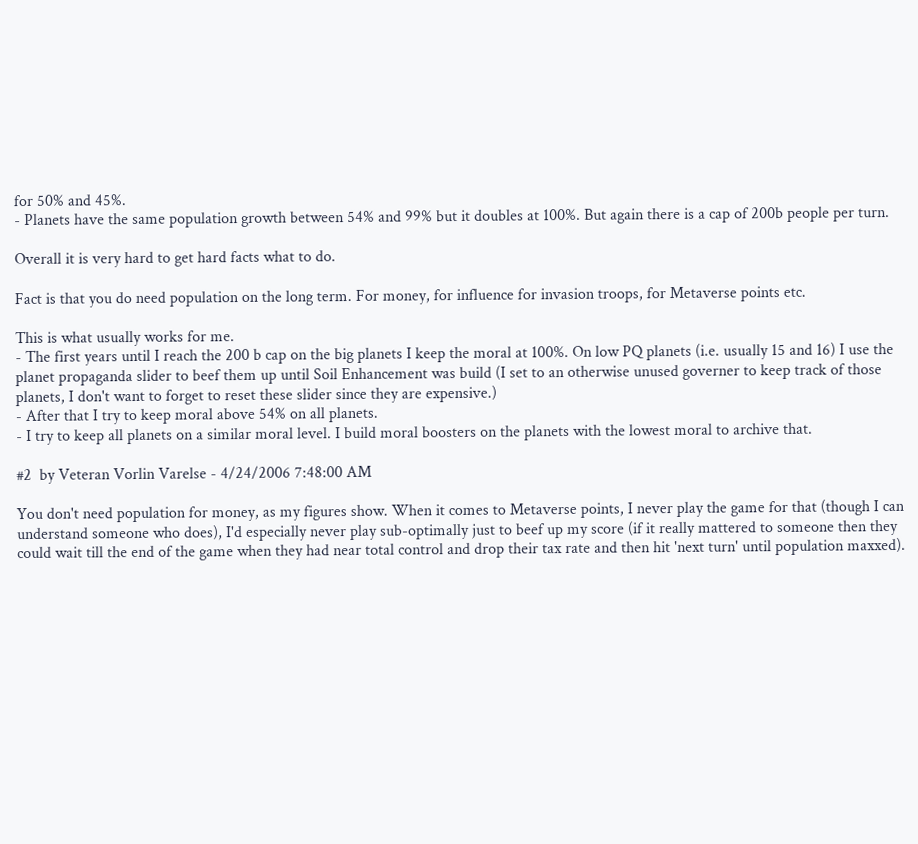for 50% and 45%.
- Planets have the same population growth between 54% and 99% but it doubles at 100%. But again there is a cap of 200b people per turn.

Overall it is very hard to get hard facts what to do.

Fact is that you do need population on the long term. For money, for influence for invasion troops, for Metaverse points etc.

This is what usually works for me.
- The first years until I reach the 200 b cap on the big planets I keep the moral at 100%. On low PQ planets (i.e. usually 15 and 16) I use the planet propaganda slider to beef them up until Soil Enhancement was build (I set to an otherwise unused governer to keep track of those planets, I don't want to forget to reset these slider since they are expensive.)
- After that I try to keep moral above 54% on all planets.
- I try to keep all planets on a similar moral level. I build moral boosters on the planets with the lowest moral to archive that.

#2  by Veteran Vorlin Varelse - 4/24/2006 7:48:00 AM

You don't need population for money, as my figures show. When it comes to Metaverse points, I never play the game for that (though I can understand someone who does), I'd especially never play sub-optimally just to beef up my score (if it really mattered to someone then they could wait till the end of the game when they had near total control and drop their tax rate and then hit 'next turn' until population maxxed).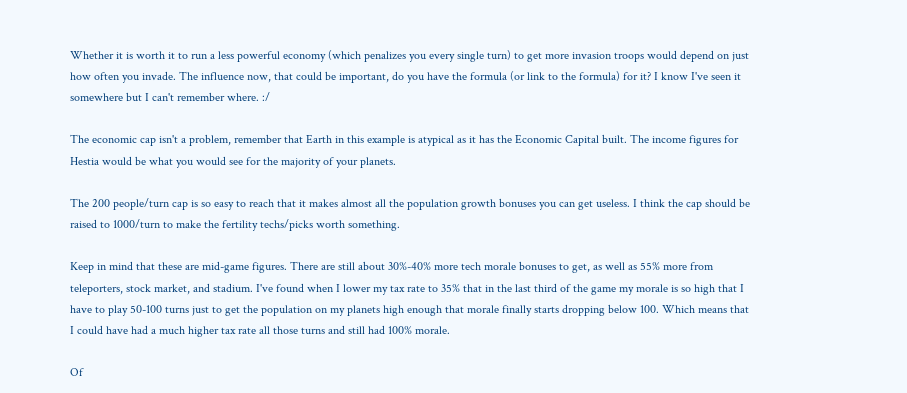Whether it is worth it to run a less powerful economy (which penalizes you every single turn) to get more invasion troops would depend on just how often you invade. The influence now, that could be important, do you have the formula (or link to the formula) for it? I know I've seen it somewhere but I can't remember where. :/

The economic cap isn't a problem, remember that Earth in this example is atypical as it has the Economic Capital built. The income figures for Hestia would be what you would see for the majority of your planets.

The 200 people/turn cap is so easy to reach that it makes almost all the population growth bonuses you can get useless. I think the cap should be raised to 1000/turn to make the fertility techs/picks worth something.

Keep in mind that these are mid-game figures. There are still about 30%-40% more tech morale bonuses to get, as well as 55% more from teleporters, stock market, and stadium. I've found when I lower my tax rate to 35% that in the last third of the game my morale is so high that I have to play 50-100 turns just to get the population on my planets high enough that morale finally starts dropping below 100. Which means that I could have had a much higher tax rate all those turns and still had 100% morale.

Of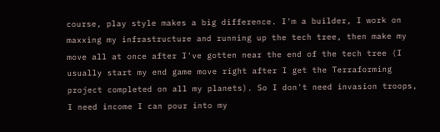course, play style makes a big difference. I'm a builder, I work on maxxing my infrastructure and running up the tech tree, then make my move all at once after I've gotten near the end of the tech tree (I usually start my end game move right after I get the Terraforming project completed on all my planets). So I don't need invasion troops, I need income I can pour into my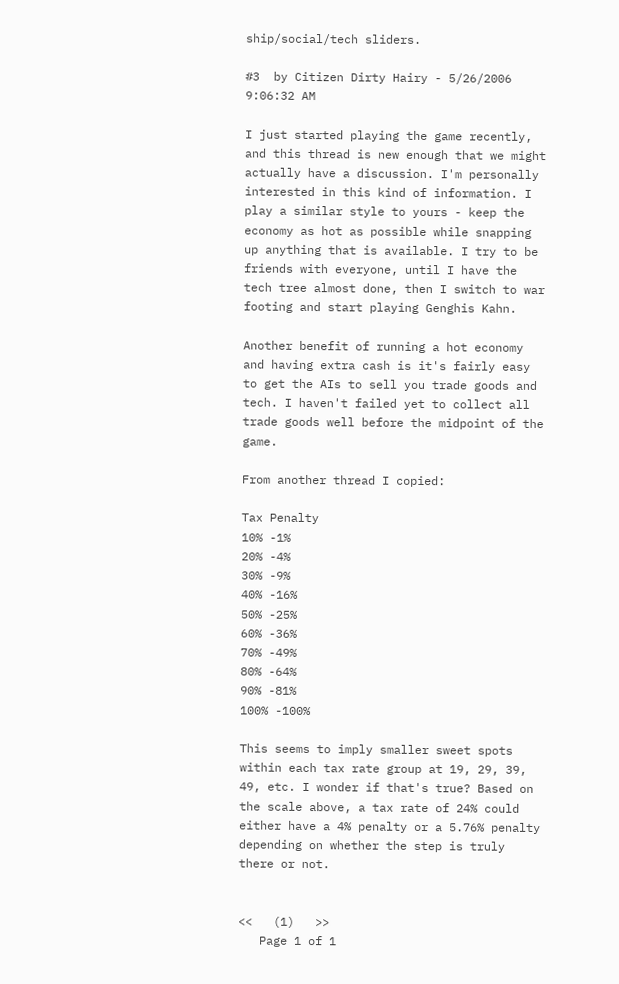ship/social/tech sliders.

#3  by Citizen Dirty Hairy - 5/26/2006 9:06:32 AM

I just started playing the game recently, and this thread is new enough that we might actually have a discussion. I'm personally interested in this kind of information. I play a similar style to yours - keep the economy as hot as possible while snapping up anything that is available. I try to be friends with everyone, until I have the tech tree almost done, then I switch to war footing and start playing Genghis Kahn.

Another benefit of running a hot economy and having extra cash is it's fairly easy to get the AIs to sell you trade goods and tech. I haven't failed yet to collect all trade goods well before the midpoint of the game.

From another thread I copied:

Tax Penalty
10% -1%
20% -4%
30% -9%
40% -16%
50% -25%
60% -36%
70% -49%
80% -64%
90% -81%
100% -100%

This seems to imply smaller sweet spots within each tax rate group at 19, 29, 39, 49, etc. I wonder if that's true? Based on the scale above, a tax rate of 24% could either have a 4% penalty or a 5.76% penalty depending on whether the step is truly there or not.


<<   (1)   >>
   Page 1 of 1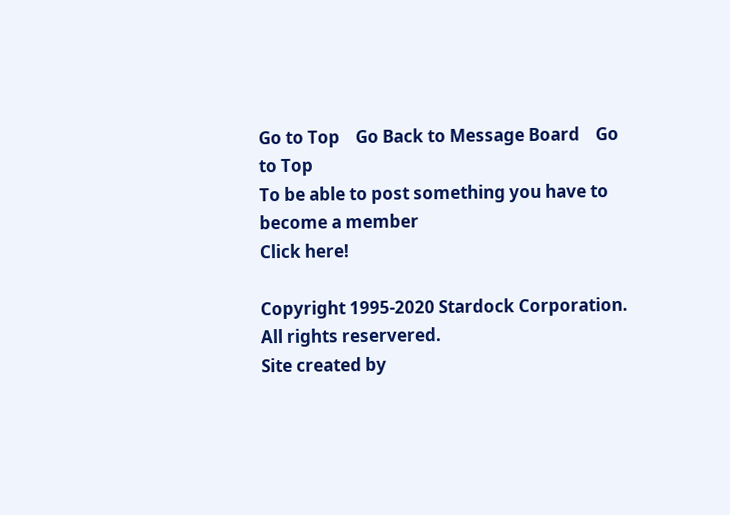Go to Top    Go Back to Message Board    Go to Top
To be able to post something you have to become a member
Click here!

Copyright 1995-2020 Stardock Corporation. All rights reservered.
Site created by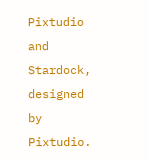Pixtudio and Stardock, designed by Pixtudio.